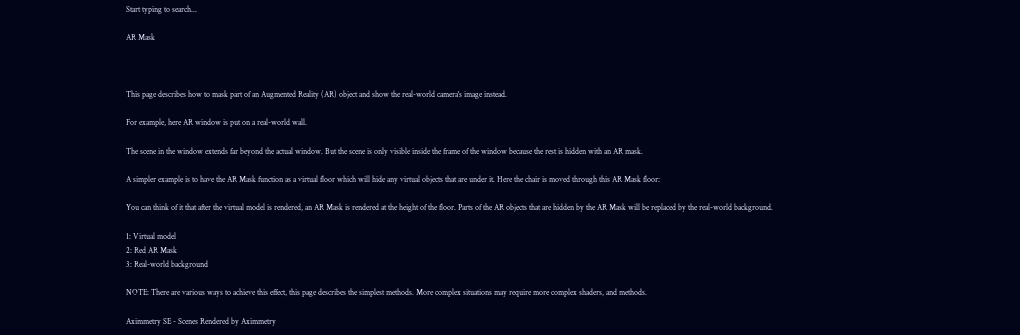Start typing to search...

AR Mask



This page describes how to mask part of an Augmented Reality (AR) object and show the real-world camera's image instead.

For example, here AR window is put on a real-world wall.

The scene in the window extends far beyond the actual window. But the scene is only visible inside the frame of the window because the rest is hidden with an AR mask.

A simpler example is to have the AR Mask function as a virtual floor which will hide any virtual objects that are under it. Here the chair is moved through this AR Mask floor:

You can think of it that after the virtual model is rendered, an AR Mask is rendered at the height of the floor. Parts of the AR objects that are hidden by the AR Mask will be replaced by the real-world background.

1: Virtual model
2: Red AR Mask
3: Real-world background

NOTE: There are various ways to achieve this effect, this page describes the simplest methods. More complex situations may require more complex shaders, and methods.

Aximmetry SE - Scenes Rendered by Aximmetry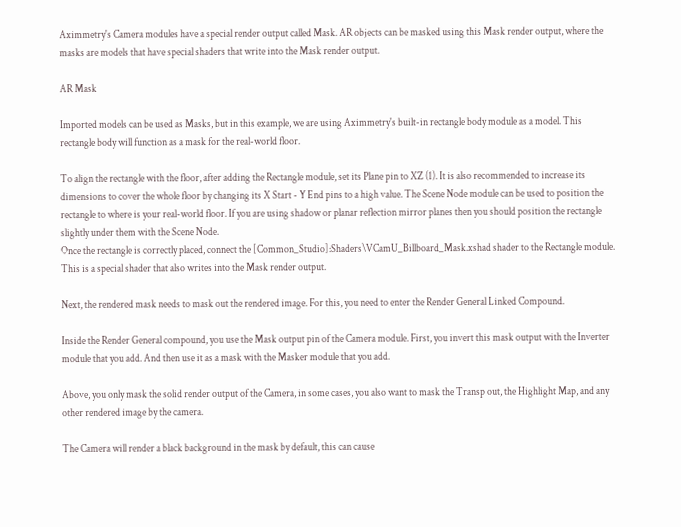Aximmetry's Camera modules have a special render output called Mask. AR objects can be masked using this Mask render output, where the masks are models that have special shaders that write into the Mask render output.

AR Mask

Imported models can be used as Masks, but in this example, we are using Aximmetry's built-in rectangle body module as a model. This rectangle body will function as a mask for the real-world floor.

To align the rectangle with the floor, after adding the Rectangle module, set its Plane pin to XZ (1). It is also recommended to increase its dimensions to cover the whole floor by changing its X Start - Y End pins to a high value. The Scene Node module can be used to position the rectangle to where is your real-world floor. If you are using shadow or planar reflection mirror planes then you should position the rectangle slightly under them with the Scene Node.
Once the rectangle is correctly placed, connect the [Common_Studio]:Shaders\VCamU_Billboard_Mask.xshad shader to the Rectangle module. This is a special shader that also writes into the Mask render output.

Next, the rendered mask needs to mask out the rendered image. For this, you need to enter the Render General Linked Compound.

Inside the Render General compound, you use the Mask output pin of the Camera module. First, you invert this mask output with the Inverter module that you add. And then use it as a mask with the Masker module that you add.

Above, you only mask the solid render output of the Camera, in some cases, you also want to mask the Transp out, the Highlight Map, and any other rendered image by the camera.

The Camera will render a black background in the mask by default, this can cause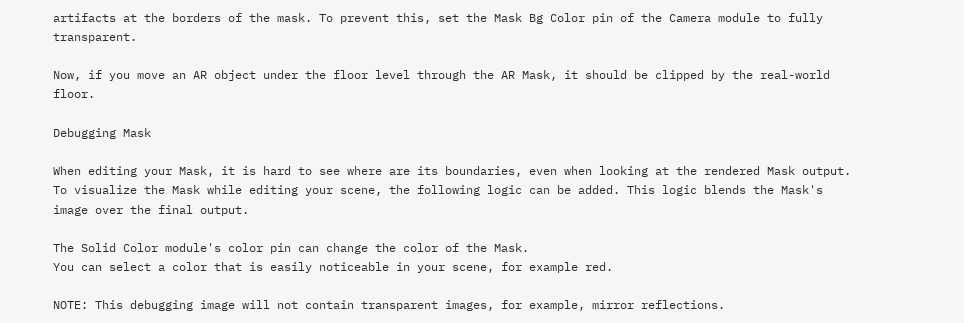artifacts at the borders of the mask. To prevent this, set the Mask Bg Color pin of the Camera module to fully transparent.

Now, if you move an AR object under the floor level through the AR Mask, it should be clipped by the real-world floor.

Debugging Mask

When editing your Mask, it is hard to see where are its boundaries, even when looking at the rendered Mask output.
To visualize the Mask while editing your scene, the following logic can be added. This logic blends the Mask's image over the final output.

The Solid Color module's color pin can change the color of the Mask.
You can select a color that is easily noticeable in your scene, for example red.

NOTE: This debugging image will not contain transparent images, for example, mirror reflections.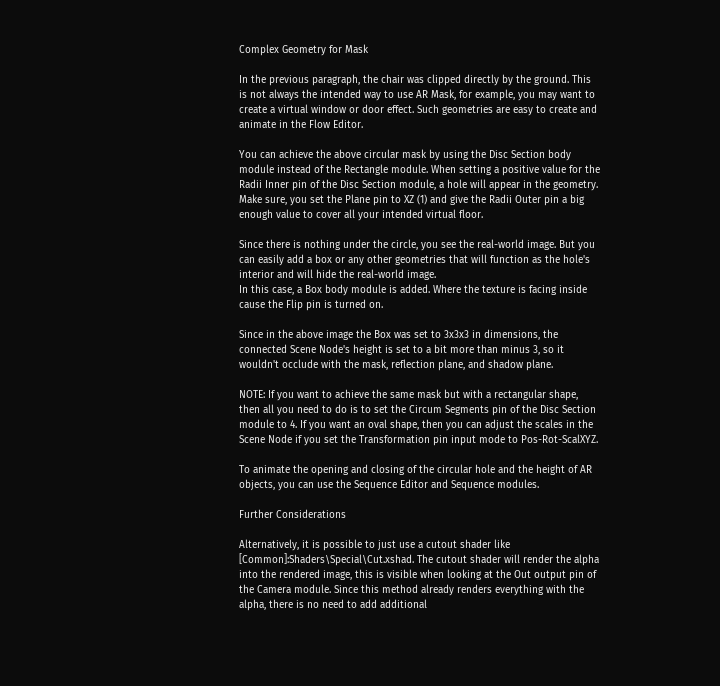Complex Geometry for Mask

In the previous paragraph, the chair was clipped directly by the ground. This is not always the intended way to use AR Mask, for example, you may want to create a virtual window or door effect. Such geometries are easy to create and animate in the Flow Editor.

You can achieve the above circular mask by using the Disc Section body module instead of the Rectangle module. When setting a positive value for the Radii Inner pin of the Disc Section module, a hole will appear in the geometry. Make sure, you set the Plane pin to XZ (1) and give the Radii Outer pin a big enough value to cover all your intended virtual floor.

Since there is nothing under the circle, you see the real-world image. But you can easily add a box or any other geometries that will function as the hole's interior and will hide the real-world image.
In this case, a Box body module is added. Where the texture is facing inside cause the Flip pin is turned on.

Since in the above image the Box was set to 3x3x3 in dimensions, the connected Scene Node's height is set to a bit more than minus 3, so it wouldn't occlude with the mask, reflection plane, and shadow plane.

NOTE: If you want to achieve the same mask but with a rectangular shape, then all you need to do is to set the Circum Segments pin of the Disc Section module to 4. If you want an oval shape, then you can adjust the scales in the Scene Node if you set the Transformation pin input mode to Pos-Rot-ScalXYZ.

To animate the opening and closing of the circular hole and the height of AR objects, you can use the Sequence Editor and Sequence modules.

Further Considerations

Alternatively, it is possible to just use a cutout shader like [Common]:Shaders\Special\Cut.xshad. The cutout shader will render the alpha into the rendered image, this is visible when looking at the Out output pin of the Camera module. Since this method already renders everything with the alpha, there is no need to add additional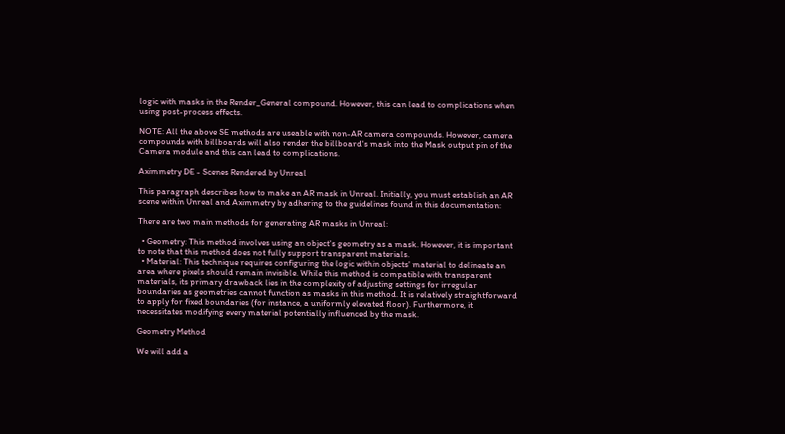logic with masks in the Render_General compound. However, this can lead to complications when using post-process effects.

NOTE: All the above SE methods are useable with non-AR camera compounds. However, camera compounds with billboards will also render the billboard's mask into the Mask output pin of the Camera module and this can lead to complications.

Aximmetry DE - Scenes Rendered by Unreal

This paragraph describes how to make an AR mask in Unreal. Initially, you must establish an AR scene within Unreal and Aximmetry by adhering to the guidelines found in this documentation:

There are two main methods for generating AR masks in Unreal:

  • Geometry: This method involves using an object's geometry as a mask. However, it is important to note that this method does not fully support transparent materials.
  • Material: This technique requires configuring the logic within objects' material to delineate an area where pixels should remain invisible. While this method is compatible with transparent materials, its primary drawback lies in the complexity of adjusting settings for irregular boundaries as geometries cannot function as masks in this method. It is relatively straightforward to apply for fixed boundaries (for instance, a uniformly elevated floor). Furthermore, it necessitates modifying every material potentially influenced by the mask.

Geometry Method

We will add a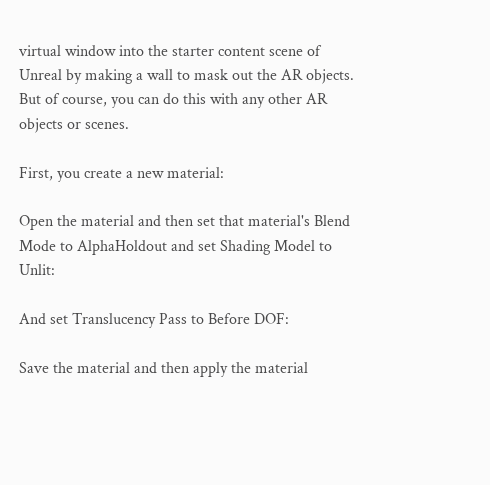virtual window into the starter content scene of Unreal by making a wall to mask out the AR objects. But of course, you can do this with any other AR objects or scenes.

First, you create a new material:

Open the material and then set that material's Blend Mode to AlphaHoldout and set Shading Model to Unlit:

And set Translucency Pass to Before DOF:

Save the material and then apply the material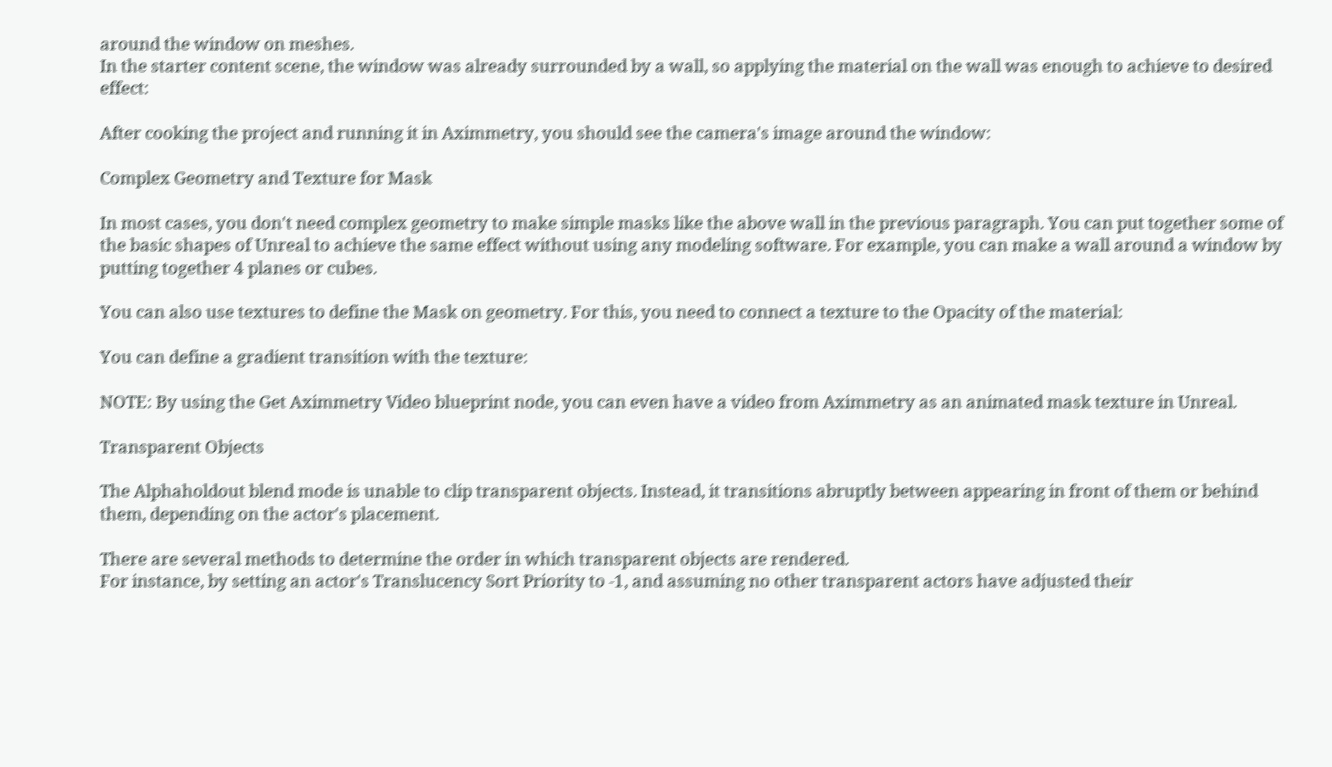around the window on meshes.
In the starter content scene, the window was already surrounded by a wall, so applying the material on the wall was enough to achieve to desired effect:

After cooking the project and running it in Aximmetry, you should see the camera's image around the window:

Complex Geometry and Texture for Mask

In most cases, you don't need complex geometry to make simple masks like the above wall in the previous paragraph. You can put together some of the basic shapes of Unreal to achieve the same effect without using any modeling software. For example, you can make a wall around a window by putting together 4 planes or cubes.

You can also use textures to define the Mask on geometry. For this, you need to connect a texture to the Opacity of the material:

You can define a gradient transition with the texture:

NOTE: By using the Get Aximmetry Video blueprint node, you can even have a video from Aximmetry as an animated mask texture in Unreal.

Transparent Objects

The Alphaholdout blend mode is unable to clip transparent objects. Instead, it transitions abruptly between appearing in front of them or behind them, depending on the actor's placement.

There are several methods to determine the order in which transparent objects are rendered.
For instance, by setting an actor's Translucency Sort Priority to -1, and assuming no other transparent actors have adjusted their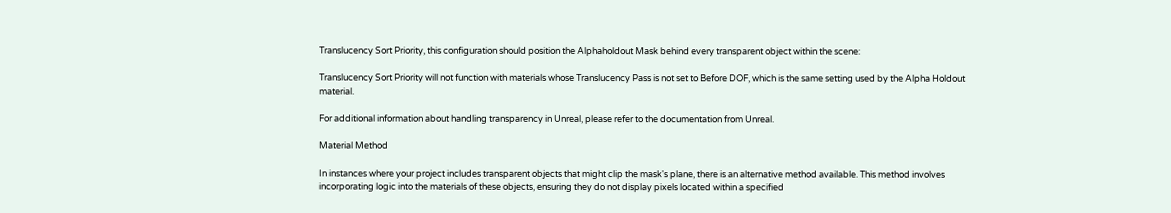Translucency Sort Priority, this configuration should position the Alphaholdout Mask behind every transparent object within the scene:

Translucency Sort Priority will not function with materials whose Translucency Pass is not set to Before DOF, which is the same setting used by the Alpha Holdout material.

For additional information about handling transparency in Unreal, please refer to the documentation from Unreal.

Material Method

In instances where your project includes transparent objects that might clip the mask's plane, there is an alternative method available. This method involves incorporating logic into the materials of these objects, ensuring they do not display pixels located within a specified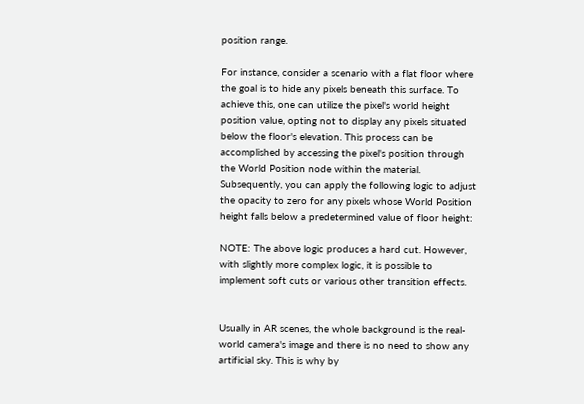position range.

For instance, consider a scenario with a flat floor where the goal is to hide any pixels beneath this surface. To achieve this, one can utilize the pixel's world height position value, opting not to display any pixels situated below the floor's elevation. This process can be accomplished by accessing the pixel's position through the World Position node within the material. Subsequently, you can apply the following logic to adjust the opacity to zero for any pixels whose World Position height falls below a predetermined value of floor height:

NOTE: The above logic produces a hard cut. However, with slightly more complex logic, it is possible to implement soft cuts or various other transition effects.


Usually in AR scenes, the whole background is the real-world camera's image and there is no need to show any artificial sky. This is why by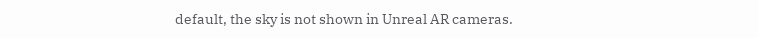default, the sky is not shown in Unreal AR cameras.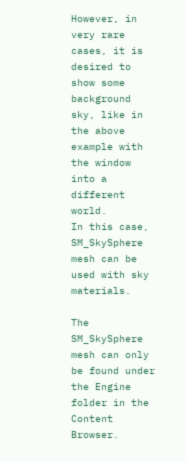However, in very rare cases, it is desired to show some background sky, like in the above example with the window into a different world.
In this case, SM_SkySphere mesh can be used with sky materials.

The SM_SkySphere mesh can only be found under the Engine folder in the Content Browser.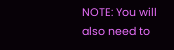NOTE: You will also need to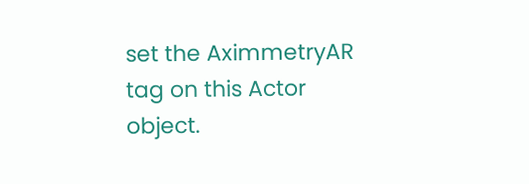set the AximmetryAR tag on this Actor object.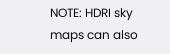NOTE: HDRI sky maps can also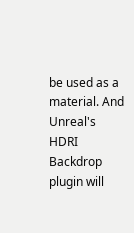be used as a material. And Unreal's HDRI Backdrop plugin will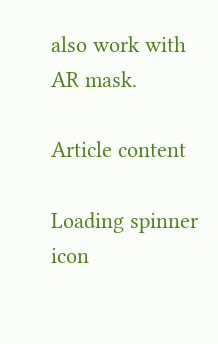also work with AR mask.

Article content

Loading spinner icon